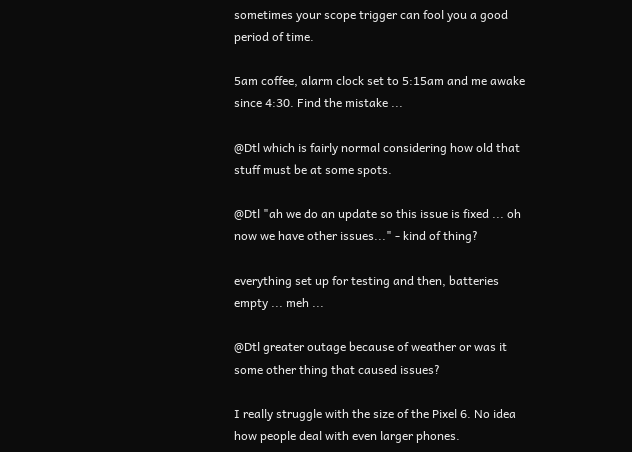sometimes your scope trigger can fool you a good period of time.

5am coffee, alarm clock set to 5:15am and me awake since 4:30. Find the mistake ...

@Dtl which is fairly normal considering how old that stuff must be at some spots.

@Dtl "ah we do an update so this issue is fixed ... oh now we have other issues..." - kind of thing?

everything set up for testing and then, batteries empty ... meh ...

@Dtl greater outage because of weather or was it some other thing that caused issues?

I really struggle with the size of the Pixel 6. No idea how people deal with even larger phones.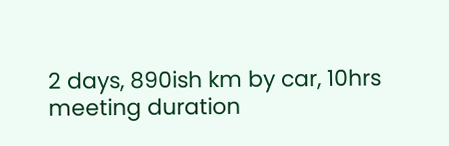2 days, 890ish km by car, 10hrs meeting duration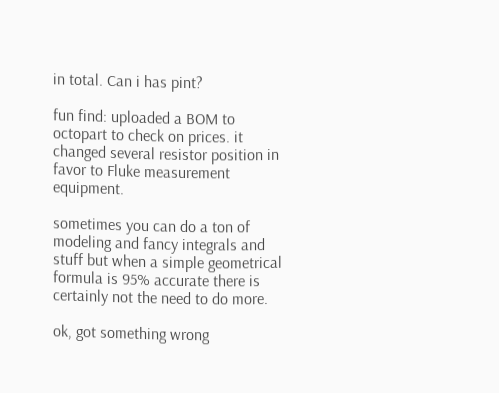in total. Can i has pint?

fun find: uploaded a BOM to
octopart to check on prices. it changed several resistor position in favor to Fluke measurement equipment.

sometimes you can do a ton of modeling and fancy integrals and stuff but when a simple geometrical formula is 95% accurate there is certainly not the need to do more.

ok, got something wrong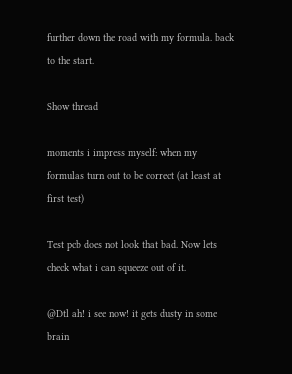further down the road with my formula. back to the start.

Show thread

moments i impress myself: when my formulas turn out to be correct (at least at first test)

Test pcb does not look that bad. Now lets check what i can squeeze out of it.

@Dtl ah! i see now! it gets dusty in some brain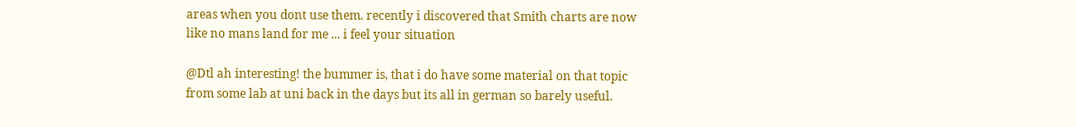areas when you dont use them. recently i discovered that Smith charts are now like no mans land for me ... i feel your situation

@Dtl ah interesting! the bummer is, that i do have some material on that topic from some lab at uni back in the days but its all in german so barely useful.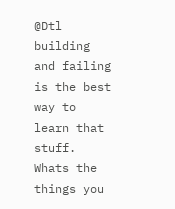@Dtl building and failing is the best way to learn that stuff. Whats the things you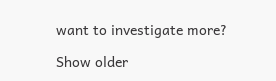want to investigate more?

Show older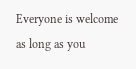Everyone is welcome as long as you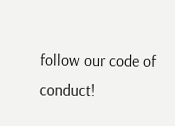follow our code of conduct!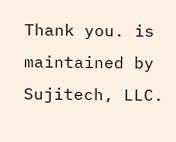Thank you. is maintained by Sujitech, LLC.